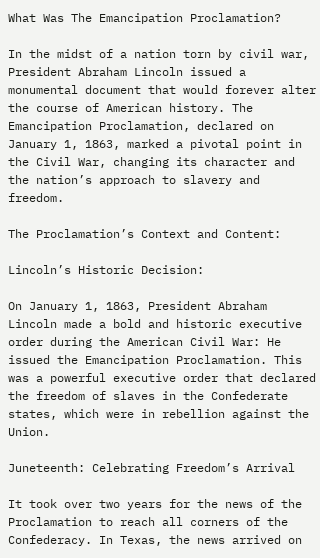What Was The Emancipation Proclamation?

In the midst of a nation torn by civil war, President Abraham Lincoln issued a monumental document that would forever alter the course of American history. The Emancipation Proclamation, declared on January 1, 1863, marked a pivotal point in the Civil War, changing its character and the nation’s approach to slavery and freedom.

The Proclamation’s Context and Content:

Lincoln’s Historic Decision:

On January 1, 1863, President Abraham Lincoln made a bold and historic executive order during the American Civil War: He issued the Emancipation Proclamation. This was a powerful executive order that declared the freedom of slaves in the Confederate states, which were in rebellion against the Union.

Juneteenth: Celebrating Freedom’s Arrival

It took over two years for the news of the Proclamation to reach all corners of the Confederacy. In Texas, the news arrived on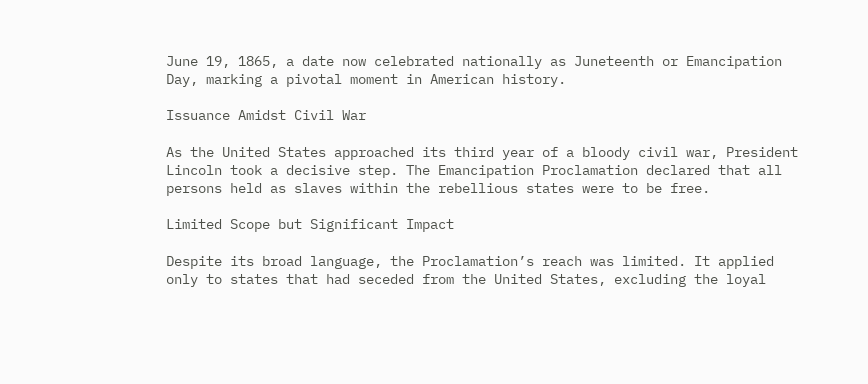June 19, 1865, a date now celebrated nationally as Juneteenth or Emancipation Day, marking a pivotal moment in American history.

Issuance Amidst Civil War

As the United States approached its third year of a bloody civil war, President Lincoln took a decisive step. The Emancipation Proclamation declared that all persons held as slaves within the rebellious states were to be free.

Limited Scope but Significant Impact

Despite its broad language, the Proclamation’s reach was limited. It applied only to states that had seceded from the United States, excluding the loyal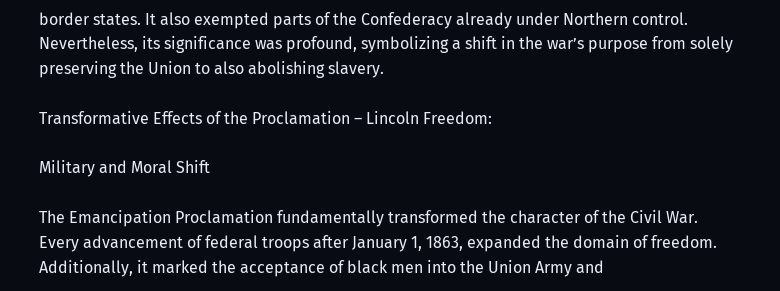border states. It also exempted parts of the Confederacy already under Northern control. Nevertheless, its significance was profound, symbolizing a shift in the war’s purpose from solely preserving the Union to also abolishing slavery.

Transformative Effects of the Proclamation – Lincoln Freedom:

Military and Moral Shift

The Emancipation Proclamation fundamentally transformed the character of the Civil War. Every advancement of federal troops after January 1, 1863, expanded the domain of freedom. Additionally, it marked the acceptance of black men into the Union Army and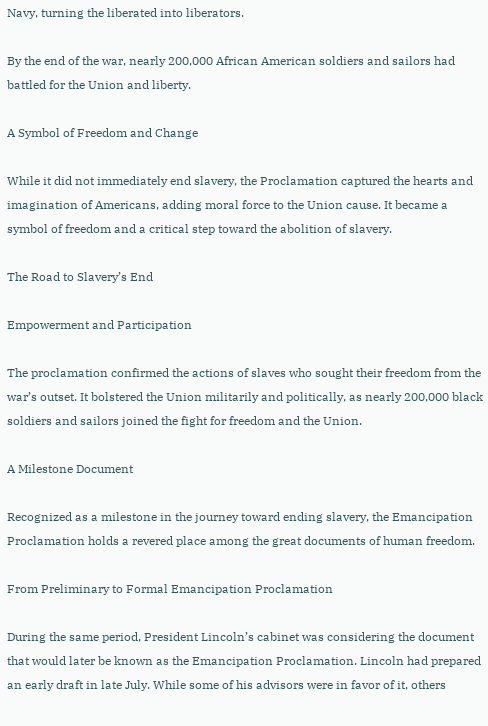Navy, turning the liberated into liberators.

By the end of the war, nearly 200,000 African American soldiers and sailors had battled for the Union and liberty.

A Symbol of Freedom and Change

While it did not immediately end slavery, the Proclamation captured the hearts and imagination of Americans, adding moral force to the Union cause. It became a symbol of freedom and a critical step toward the abolition of slavery.

The Road to Slavery’s End

Empowerment and Participation

The proclamation confirmed the actions of slaves who sought their freedom from the war’s outset. It bolstered the Union militarily and politically, as nearly 200,000 black soldiers and sailors joined the fight for freedom and the Union.

A Milestone Document

Recognized as a milestone in the journey toward ending slavery, the Emancipation Proclamation holds a revered place among the great documents of human freedom.

From Preliminary to Formal Emancipation Proclamation

During the same period, President Lincoln’s cabinet was considering the document that would later be known as the Emancipation Proclamation. Lincoln had prepared an early draft in late July. While some of his advisors were in favor of it, others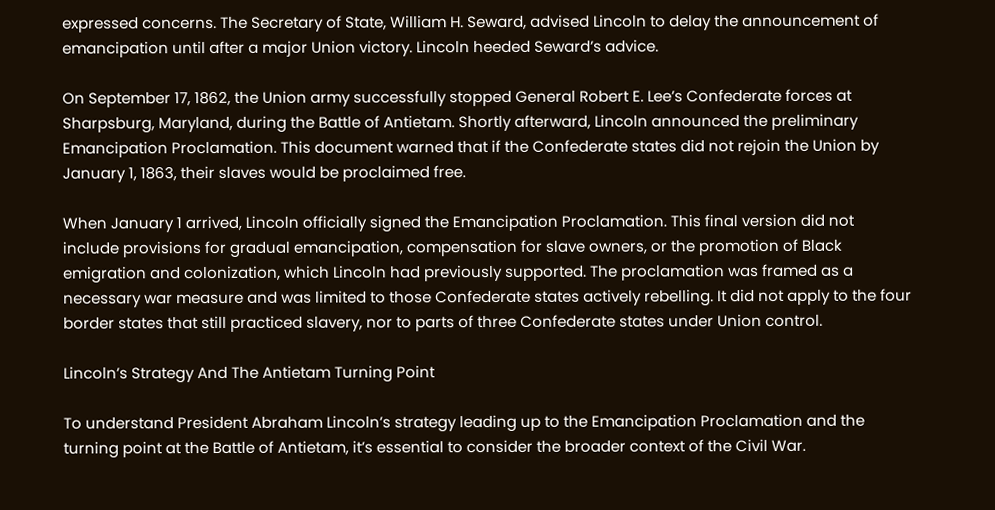expressed concerns. The Secretary of State, William H. Seward, advised Lincoln to delay the announcement of emancipation until after a major Union victory. Lincoln heeded Seward’s advice.

On September 17, 1862, the Union army successfully stopped General Robert E. Lee’s Confederate forces at Sharpsburg, Maryland, during the Battle of Antietam. Shortly afterward, Lincoln announced the preliminary Emancipation Proclamation. This document warned that if the Confederate states did not rejoin the Union by January 1, 1863, their slaves would be proclaimed free.

When January 1 arrived, Lincoln officially signed the Emancipation Proclamation. This final version did not include provisions for gradual emancipation, compensation for slave owners, or the promotion of Black emigration and colonization, which Lincoln had previously supported. The proclamation was framed as a necessary war measure and was limited to those Confederate states actively rebelling. It did not apply to the four border states that still practiced slavery, nor to parts of three Confederate states under Union control.

Lincoln’s Strategy And The Antietam Turning Point

To understand President Abraham Lincoln’s strategy leading up to the Emancipation Proclamation and the turning point at the Battle of Antietam, it’s essential to consider the broader context of the Civil War.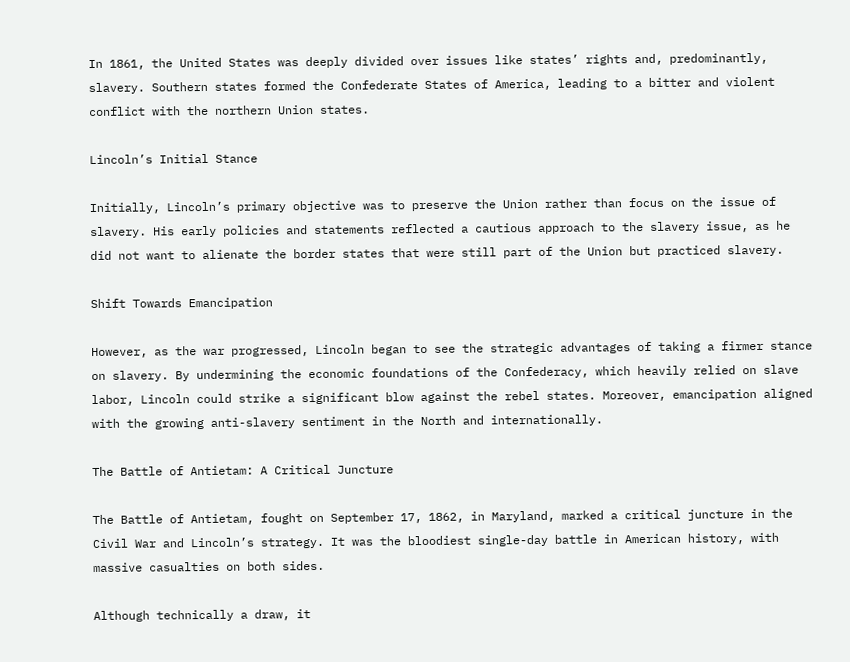In 1861, the United States was deeply divided over issues like states’ rights and, predominantly, slavery. Southern states formed the Confederate States of America, leading to a bitter and violent conflict with the northern Union states.

Lincoln’s Initial Stance

Initially, Lincoln’s primary objective was to preserve the Union rather than focus on the issue of slavery. His early policies and statements reflected a cautious approach to the slavery issue, as he did not want to alienate the border states that were still part of the Union but practiced slavery.

Shift Towards Emancipation

However, as the war progressed, Lincoln began to see the strategic advantages of taking a firmer stance on slavery. By undermining the economic foundations of the Confederacy, which heavily relied on slave labor, Lincoln could strike a significant blow against the rebel states. Moreover, emancipation aligned with the growing anti-slavery sentiment in the North and internationally.

The Battle of Antietam: A Critical Juncture

The Battle of Antietam, fought on September 17, 1862, in Maryland, marked a critical juncture in the Civil War and Lincoln’s strategy. It was the bloodiest single-day battle in American history, with massive casualties on both sides.

Although technically a draw, it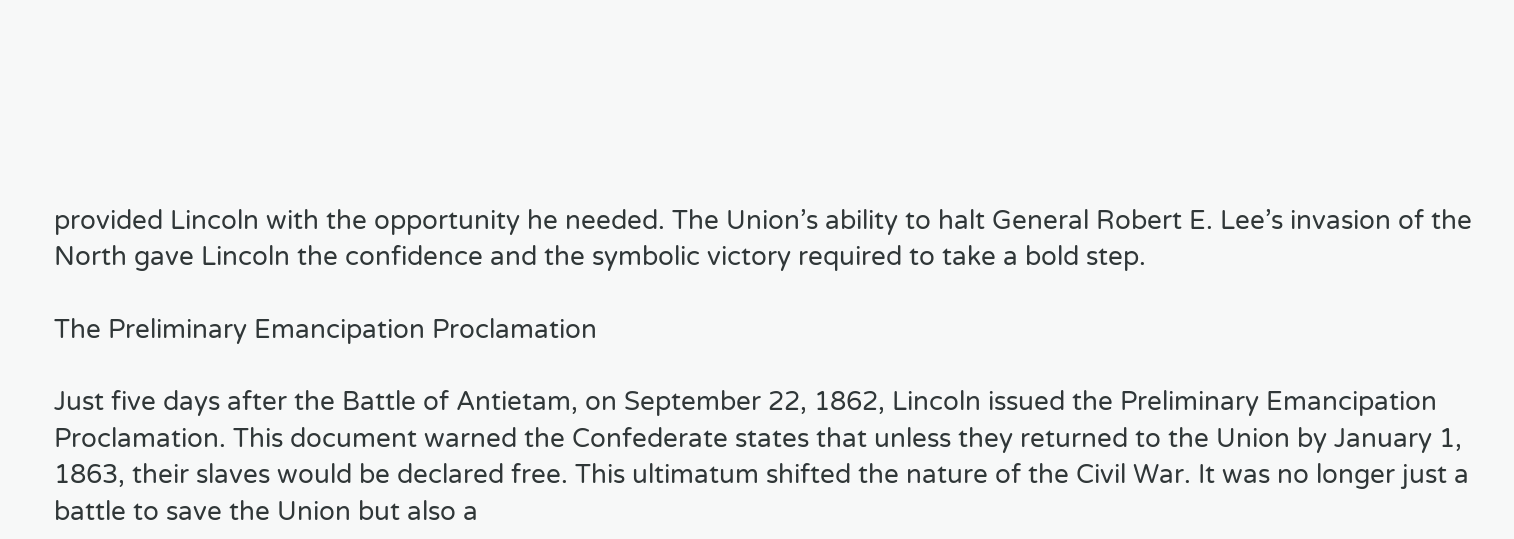provided Lincoln with the opportunity he needed. The Union’s ability to halt General Robert E. Lee’s invasion of the North gave Lincoln the confidence and the symbolic victory required to take a bold step.

The Preliminary Emancipation Proclamation

Just five days after the Battle of Antietam, on September 22, 1862, Lincoln issued the Preliminary Emancipation Proclamation. This document warned the Confederate states that unless they returned to the Union by January 1, 1863, their slaves would be declared free. This ultimatum shifted the nature of the Civil War. It was no longer just a battle to save the Union but also a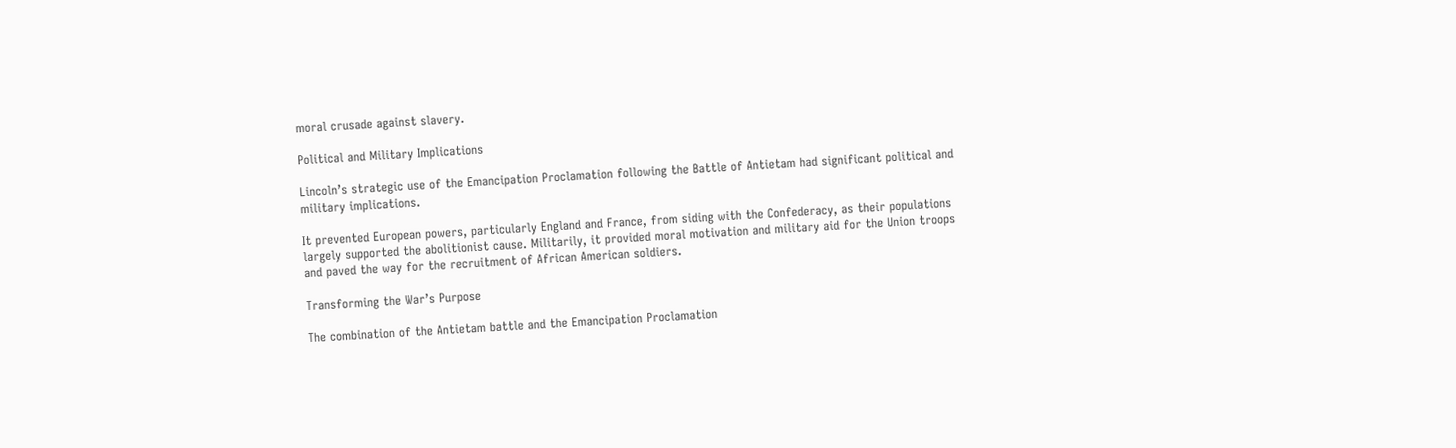moral crusade against slavery.

Political and Military Implications

Lincoln’s strategic use of the Emancipation Proclamation following the Battle of Antietam had significant political and military implications.

It prevented European powers, particularly England and France, from siding with the Confederacy, as their populations largely supported the abolitionist cause. Militarily, it provided moral motivation and military aid for the Union troops and paved the way for the recruitment of African American soldiers.

Transforming the War’s Purpose

The combination of the Antietam battle and the Emancipation Proclamation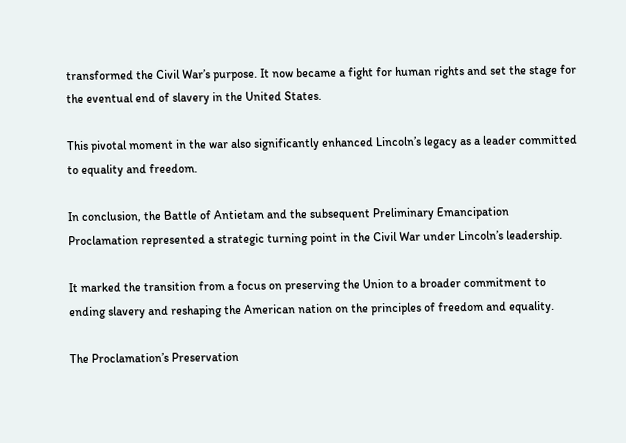transformed the Civil War’s purpose. It now became a fight for human rights and set the stage for the eventual end of slavery in the United States.

This pivotal moment in the war also significantly enhanced Lincoln’s legacy as a leader committed to equality and freedom.

In conclusion, the Battle of Antietam and the subsequent Preliminary Emancipation Proclamation represented a strategic turning point in the Civil War under Lincoln’s leadership.

It marked the transition from a focus on preserving the Union to a broader commitment to ending slavery and reshaping the American nation on the principles of freedom and equality.

The Proclamation’s Preservation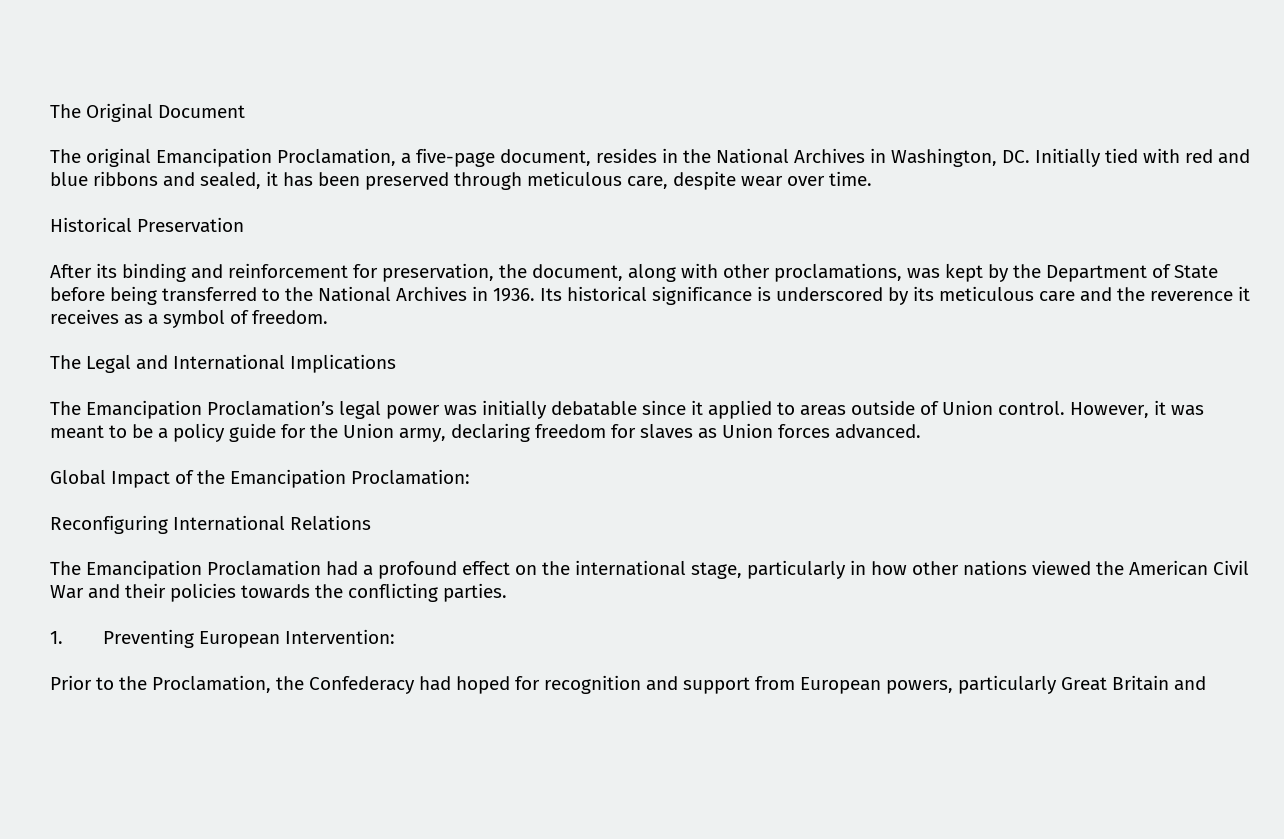The Original Document

The original Emancipation Proclamation, a five-page document, resides in the National Archives in Washington, DC. Initially tied with red and blue ribbons and sealed, it has been preserved through meticulous care, despite wear over time.

Historical Preservation

After its binding and reinforcement for preservation, the document, along with other proclamations, was kept by the Department of State before being transferred to the National Archives in 1936. Its historical significance is underscored by its meticulous care and the reverence it receives as a symbol of freedom.

The Legal and International Implications

The Emancipation Proclamation’s legal power was initially debatable since it applied to areas outside of Union control. However, it was meant to be a policy guide for the Union army, declaring freedom for slaves as Union forces advanced.

Global Impact of the Emancipation Proclamation:

Reconfiguring International Relations

The Emancipation Proclamation had a profound effect on the international stage, particularly in how other nations viewed the American Civil War and their policies towards the conflicting parties.

1.        Preventing European Intervention:

Prior to the Proclamation, the Confederacy had hoped for recognition and support from European powers, particularly Great Britain and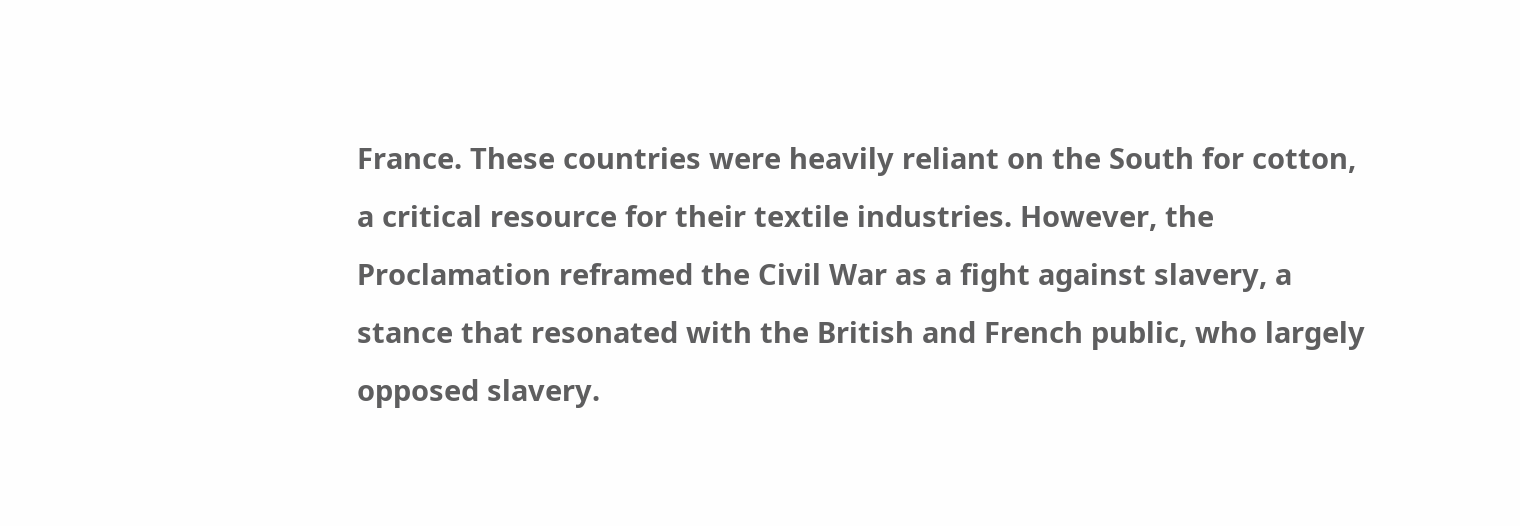France. These countries were heavily reliant on the South for cotton, a critical resource for their textile industries. However, the Proclamation reframed the Civil War as a fight against slavery, a stance that resonated with the British and French public, who largely opposed slavery.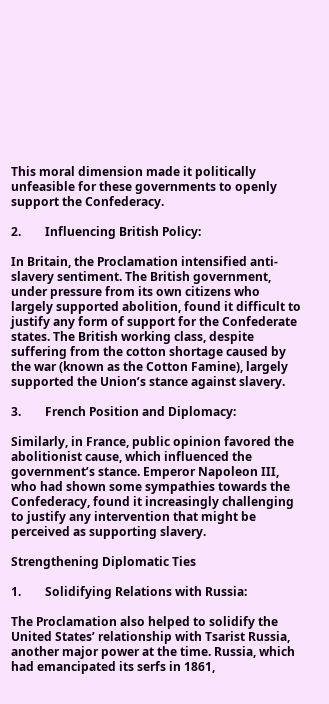This moral dimension made it politically unfeasible for these governments to openly support the Confederacy.

2.        Influencing British Policy:

In Britain, the Proclamation intensified anti-slavery sentiment. The British government, under pressure from its own citizens who largely supported abolition, found it difficult to justify any form of support for the Confederate states. The British working class, despite suffering from the cotton shortage caused by the war (known as the Cotton Famine), largely supported the Union’s stance against slavery.

3.        French Position and Diplomacy:

Similarly, in France, public opinion favored the abolitionist cause, which influenced the government’s stance. Emperor Napoleon III, who had shown some sympathies towards the Confederacy, found it increasingly challenging to justify any intervention that might be perceived as supporting slavery.

Strengthening Diplomatic Ties

1.        Solidifying Relations with Russia:

The Proclamation also helped to solidify the United States’ relationship with Tsarist Russia, another major power at the time. Russia, which had emancipated its serfs in 1861,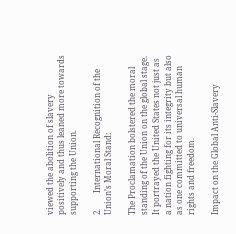viewed the abolition of slavery positively and thus leaned more towards supporting the Union.

2.        International Recognition of the Union’s Moral Stand:

The Proclamation bolstered the moral standing of the Union on the global stage. It portrayed the United States not just as a nation fighting for its integrity but also as one committed to universal human rights and freedom.

Impact on the Global Anti-Slavery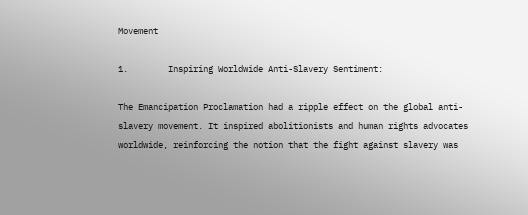Movement

1.        Inspiring Worldwide Anti-Slavery Sentiment:

The Emancipation Proclamation had a ripple effect on the global anti-slavery movement. It inspired abolitionists and human rights advocates worldwide, reinforcing the notion that the fight against slavery was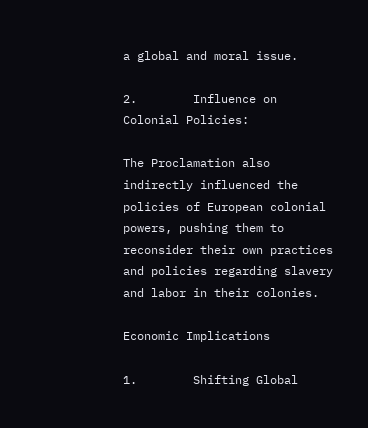a global and moral issue.

2.        Influence on Colonial Policies:

The Proclamation also indirectly influenced the policies of European colonial powers, pushing them to reconsider their own practices and policies regarding slavery and labor in their colonies.

Economic Implications

1.        Shifting Global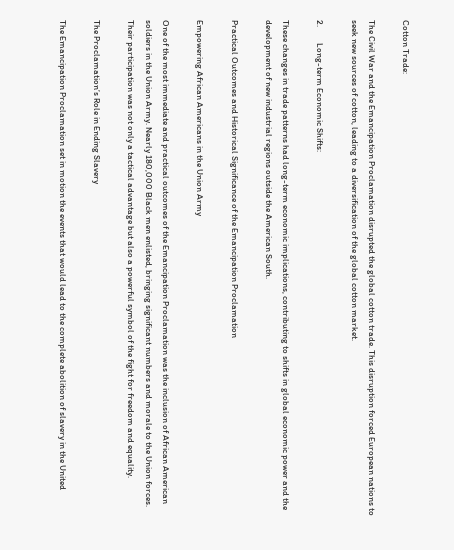Cotton Trade:

The Civil War and the Emancipation Proclamation disrupted the global cotton trade. This disruption forced European nations to seek new sources of cotton, leading to a diversification of the global cotton market.

2.        Long-term Economic Shifts:

These changes in trade patterns had long-term economic implications, contributing to shifts in global economic power and the development of new industrial regions outside the American South.

Practical Outcomes and Historical Significance of the Emancipation Proclamation

Empowering African Americans in the Union Army

One of the most immediate and practical outcomes of the Emancipation Proclamation was the inclusion of African American soldiers in the Union Army. Nearly 180,000 Black men enlisted, bringing significant numbers and morale to the Union forces. Their participation was not only a tactical advantage but also a powerful symbol of the fight for freedom and equality.

The Proclamation’s Role in Ending Slavery

The Emancipation Proclamation set in motion the events that would lead to the complete abolition of slavery in the United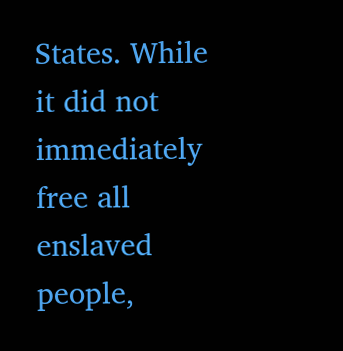States. While it did not immediately free all enslaved people,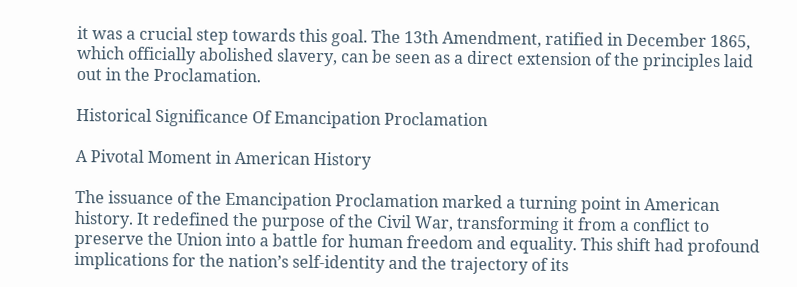it was a crucial step towards this goal. The 13th Amendment, ratified in December 1865, which officially abolished slavery, can be seen as a direct extension of the principles laid out in the Proclamation.

Historical Significance Of Emancipation Proclamation

A Pivotal Moment in American History

The issuance of the Emancipation Proclamation marked a turning point in American history. It redefined the purpose of the Civil War, transforming it from a conflict to preserve the Union into a battle for human freedom and equality. This shift had profound implications for the nation’s self-identity and the trajectory of its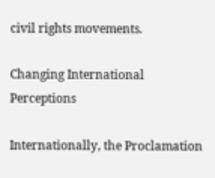civil rights movements.

Changing International Perceptions

Internationally, the Proclamation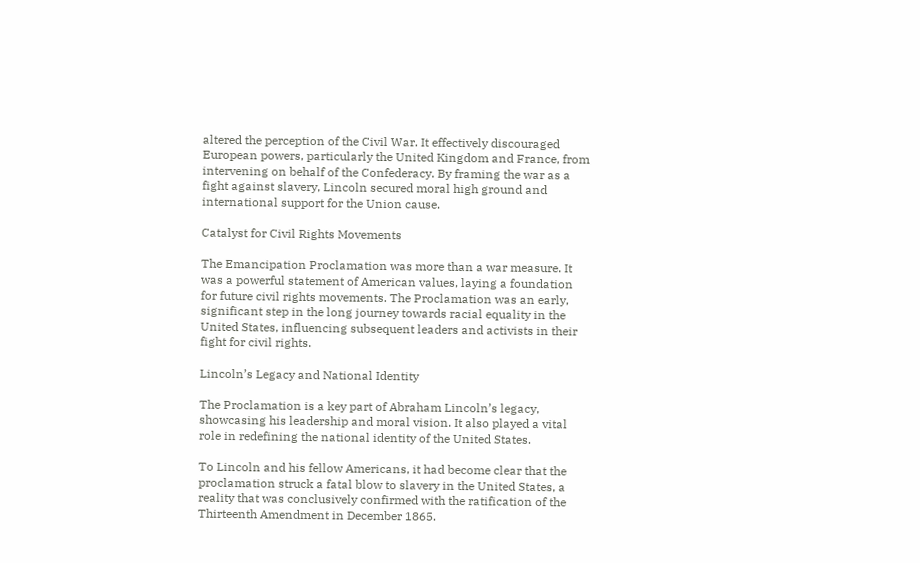altered the perception of the Civil War. It effectively discouraged European powers, particularly the United Kingdom and France, from intervening on behalf of the Confederacy. By framing the war as a fight against slavery, Lincoln secured moral high ground and international support for the Union cause.

Catalyst for Civil Rights Movements

The Emancipation Proclamation was more than a war measure. It was a powerful statement of American values, laying a foundation for future civil rights movements. The Proclamation was an early, significant step in the long journey towards racial equality in the United States, influencing subsequent leaders and activists in their fight for civil rights.

Lincoln’s Legacy and National Identity

The Proclamation is a key part of Abraham Lincoln’s legacy, showcasing his leadership and moral vision. It also played a vital role in redefining the national identity of the United States.

To Lincoln and his fellow Americans, it had become clear that the proclamation struck a fatal blow to slavery in the United States, a reality that was conclusively confirmed with the ratification of the Thirteenth Amendment in December 1865.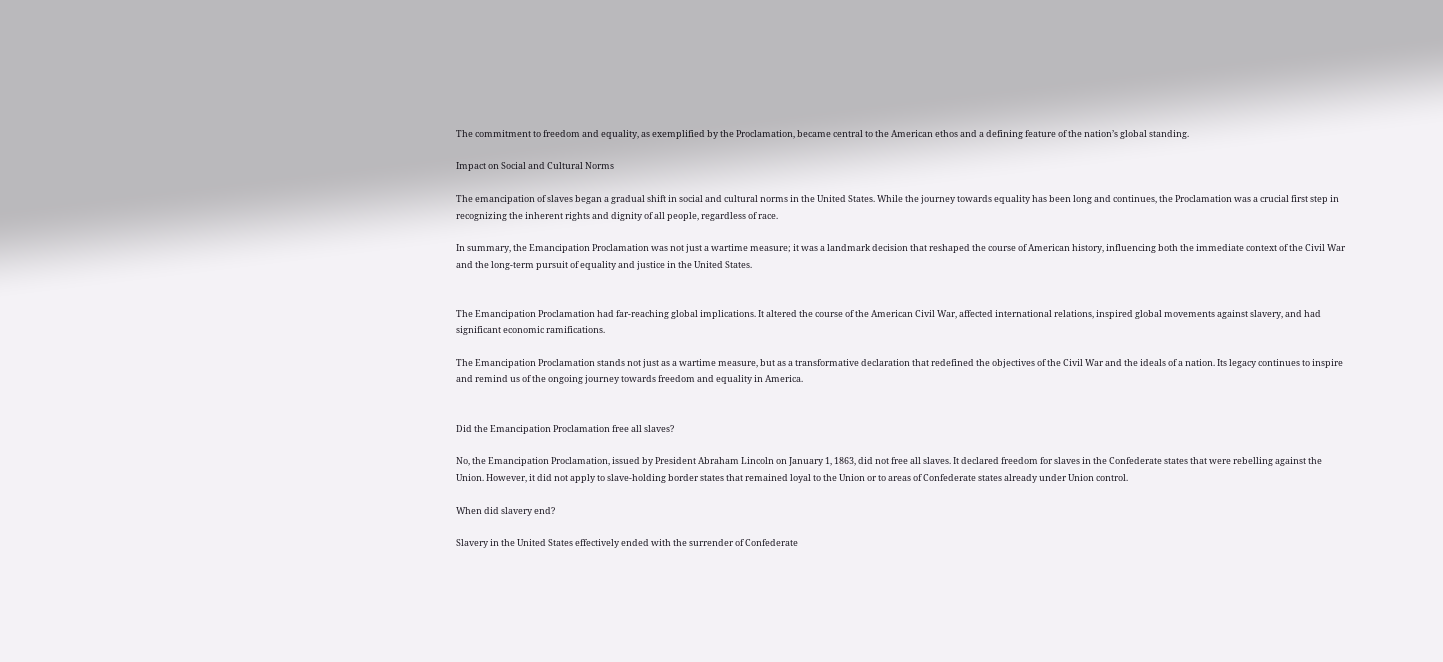The commitment to freedom and equality, as exemplified by the Proclamation, became central to the American ethos and a defining feature of the nation’s global standing.

Impact on Social and Cultural Norms

The emancipation of slaves began a gradual shift in social and cultural norms in the United States. While the journey towards equality has been long and continues, the Proclamation was a crucial first step in recognizing the inherent rights and dignity of all people, regardless of race.

In summary, the Emancipation Proclamation was not just a wartime measure; it was a landmark decision that reshaped the course of American history, influencing both the immediate context of the Civil War and the long-term pursuit of equality and justice in the United States.


The Emancipation Proclamation had far-reaching global implications. It altered the course of the American Civil War, affected international relations, inspired global movements against slavery, and had significant economic ramifications.

The Emancipation Proclamation stands not just as a wartime measure, but as a transformative declaration that redefined the objectives of the Civil War and the ideals of a nation. Its legacy continues to inspire and remind us of the ongoing journey towards freedom and equality in America.


Did the Emancipation Proclamation free all slaves?

No, the Emancipation Proclamation, issued by President Abraham Lincoln on January 1, 1863, did not free all slaves. It declared freedom for slaves in the Confederate states that were rebelling against the Union. However, it did not apply to slave-holding border states that remained loyal to the Union or to areas of Confederate states already under Union control.

When did slavery end?

Slavery in the United States effectively ended with the surrender of Confederate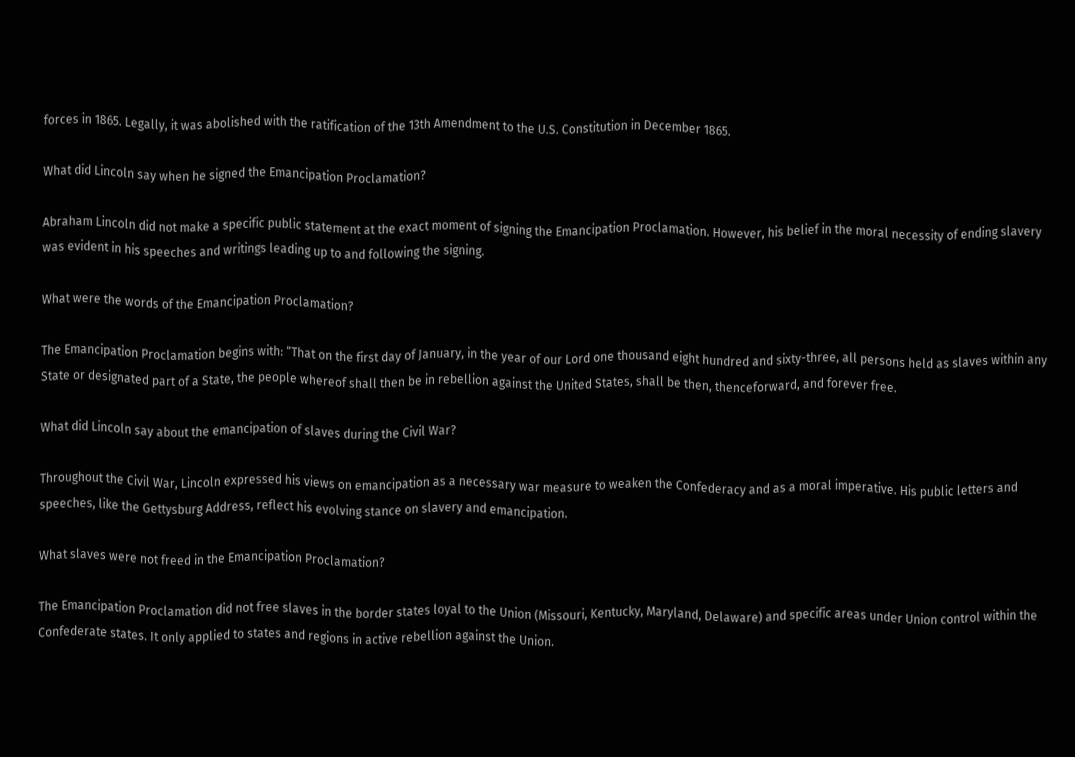forces in 1865. Legally, it was abolished with the ratification of the 13th Amendment to the U.S. Constitution in December 1865.

What did Lincoln say when he signed the Emancipation Proclamation?

Abraham Lincoln did not make a specific public statement at the exact moment of signing the Emancipation Proclamation. However, his belief in the moral necessity of ending slavery was evident in his speeches and writings leading up to and following the signing.

What were the words of the Emancipation Proclamation?

The Emancipation Proclamation begins with: “That on the first day of January, in the year of our Lord one thousand eight hundred and sixty-three, all persons held as slaves within any State or designated part of a State, the people whereof shall then be in rebellion against the United States, shall be then, thenceforward, and forever free.

What did Lincoln say about the emancipation of slaves during the Civil War?

Throughout the Civil War, Lincoln expressed his views on emancipation as a necessary war measure to weaken the Confederacy and as a moral imperative. His public letters and speeches, like the Gettysburg Address, reflect his evolving stance on slavery and emancipation.

What slaves were not freed in the Emancipation Proclamation?

The Emancipation Proclamation did not free slaves in the border states loyal to the Union (Missouri, Kentucky, Maryland, Delaware) and specific areas under Union control within the Confederate states. It only applied to states and regions in active rebellion against the Union.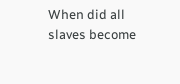When did all slaves become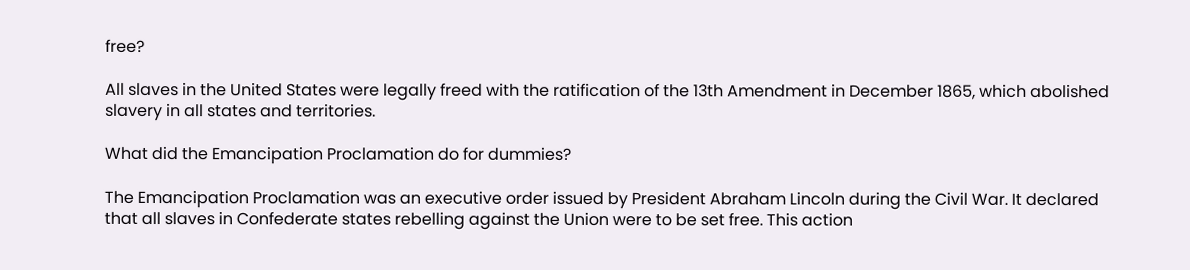free?

All slaves in the United States were legally freed with the ratification of the 13th Amendment in December 1865, which abolished slavery in all states and territories.

What did the Emancipation Proclamation do for dummies?

The Emancipation Proclamation was an executive order issued by President Abraham Lincoln during the Civil War. It declared that all slaves in Confederate states rebelling against the Union were to be set free. This action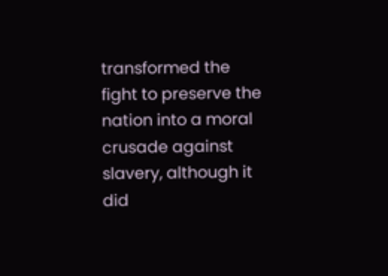transformed the fight to preserve the nation into a moral crusade against slavery, although it did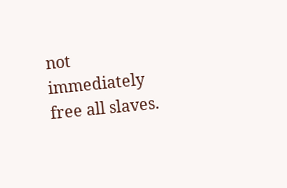not immediately free all slaves.